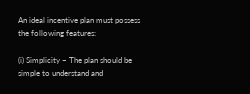An ideal incentive plan must possess the following features:

(i) Simplicity – The plan should be simple to understand and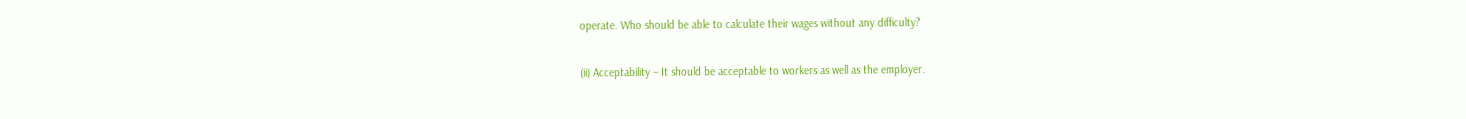operate. Who should be able to calculate their wages without any difficulty?

(ii) Acceptability – It should be acceptable to workers as well as the employer.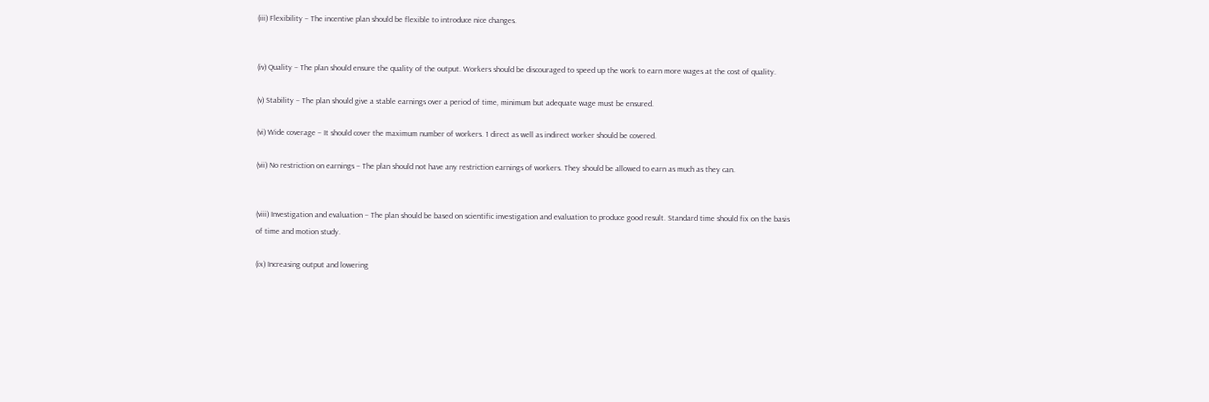(iii) Flexibility – The incentive plan should be flexible to introduce nice changes.


(iv) Quality – The plan should ensure the quality of the output. Workers should be discouraged to speed up the work to earn more wages at the cost of quality.

(v) Stability – The plan should give a stable earnings over a period of time, minimum but adequate wage must be ensured.

(vi) Wide coverage – It should cover the maximum number of workers. 1 direct as well as indirect worker should be covered.

(vii) No restriction on earnings – The plan should not have any restriction earnings of workers. They should be allowed to earn as much as they can.


(viii) Investigation and evaluation – The plan should be based on scientific investigation and evaluation to produce good result. Standard time should fix on the basis of time and motion study.

(ix) Increasing output and lowering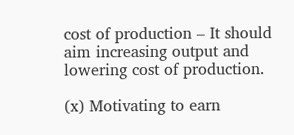cost of production – It should aim increasing output and lowering cost of production.

(x) Motivating to earn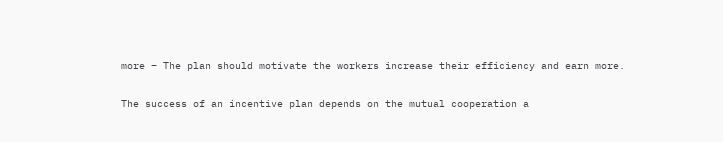more – The plan should motivate the workers increase their efficiency and earn more.

The success of an incentive plan depends on the mutual cooperation a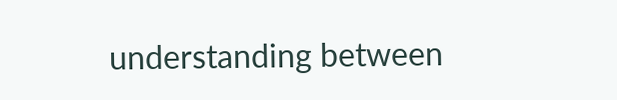understanding between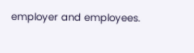employer and employees.